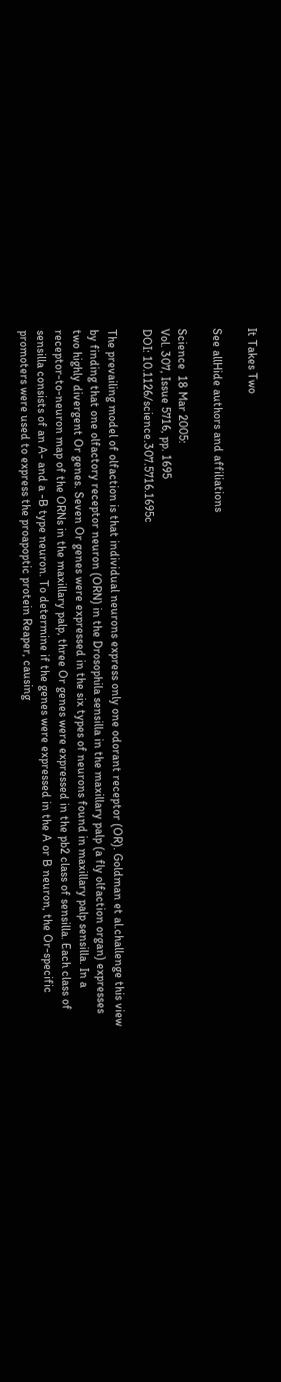It Takes Two

See allHide authors and affiliations

Science  18 Mar 2005:
Vol. 307, Issue 5716, pp. 1695
DOI: 10.1126/science.307.5716.1695c

The prevailing model of olfaction is that individual neurons express only one odorant receptor (OR). Goldman et al.challenge this view by finding that one olfactory receptor neuron (ORN) in the Drosophila sensilla in the maxillary palp (a fly olfaction organ) expresses two highly divergent Or genes. Seven Or genes were expressed in the six types of neurons found in maxillary palp sensilla. In a receptor-to-neuron map of the ORNs in the maxillary palp, three Or genes were expressed in the pb2 class of sensilla. Each class of sensilla consists of an A- and a -B type neuron. To determine if the genes were expressed in the A or B neuron, the Or-specific promoters were used to express the proapoptic protein Reaper, causing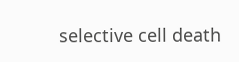selective cell death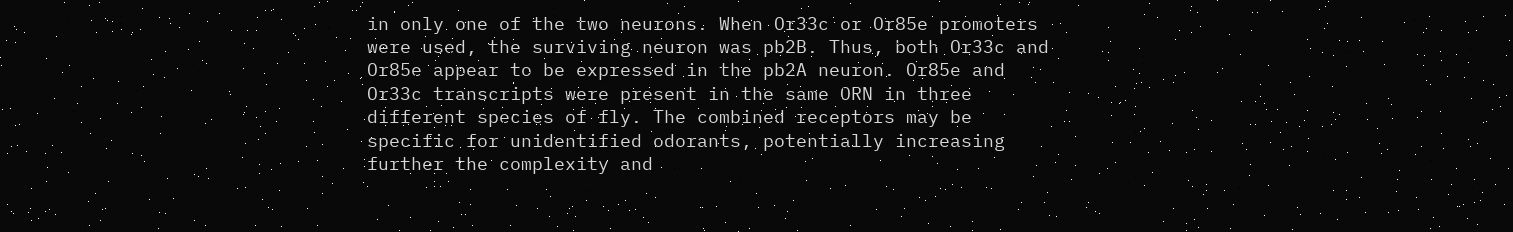in only one of the two neurons. When Or33c or Or85e promoters were used, the surviving neuron was pb2B. Thus, both Or33c and Or85e appear to be expressed in the pb2A neuron. Or85e and Or33c transcripts were present in the same ORN in three different species of fly. The combined receptors may be specific for unidentified odorants, potentially increasing further the complexity and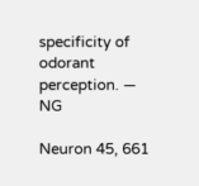specificity of odorant perception. — NG

Neuron 45, 661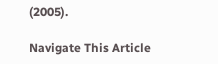(2005).

Navigate This Article